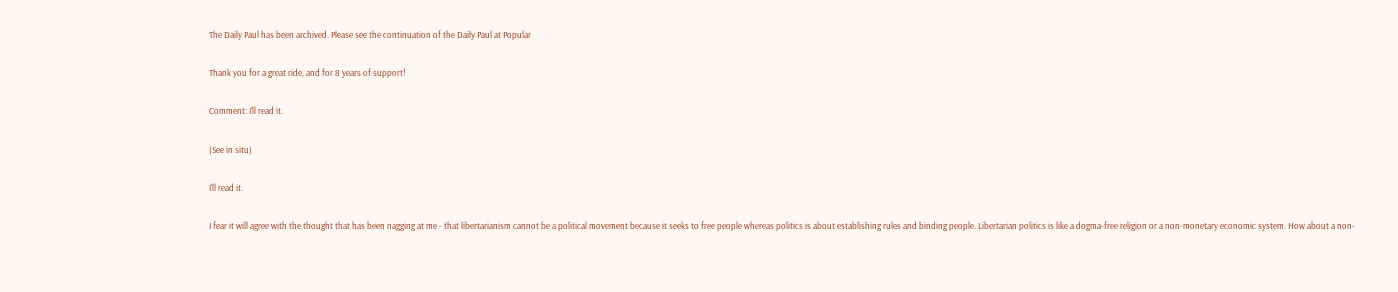The Daily Paul has been archived. Please see the continuation of the Daily Paul at Popular

Thank you for a great ride, and for 8 years of support!

Comment: I'll read it.

(See in situ)

I'll read it.

I fear it will agree with the thought that has been nagging at me - that libertarianism cannot be a political movement because it seeks to free people whereas politics is about establishing rules and binding people. Libertarian politics is like a dogma-free religion or a non-monetary economic system. How about a non-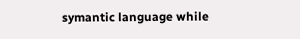symantic language while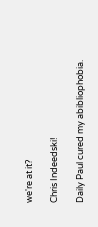we're at it?

Chris Indeedski!

Daily Paul cured my abibliophobia.